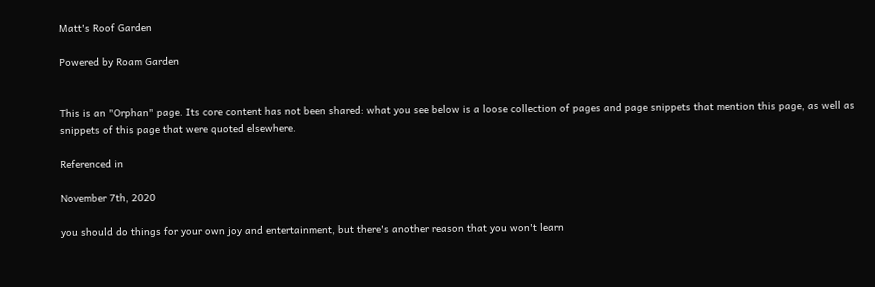Matt's Roof Garden

Powered by Roam Garden


This is an "Orphan" page. Its core content has not been shared: what you see below is a loose collection of pages and page snippets that mention this page, as well as snippets of this page that were quoted elsewhere.

Referenced in

November 7th, 2020

you should do things for your own joy and entertainment, but there's another reason that you won't learn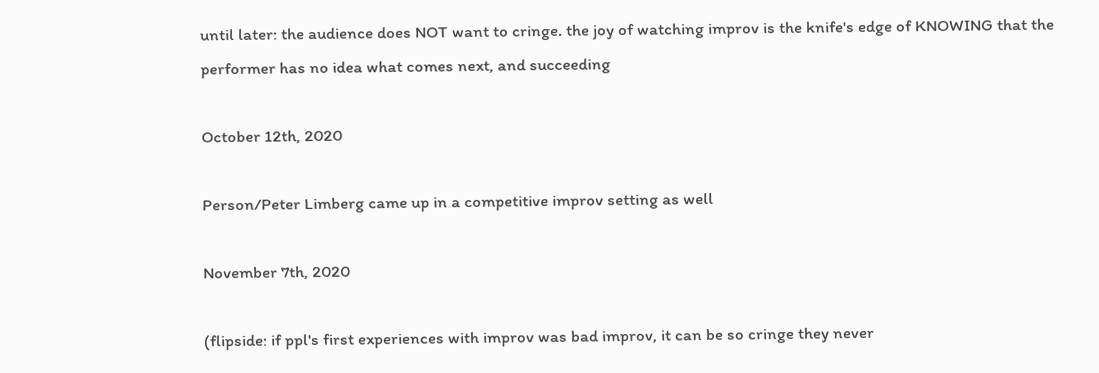until later: the audience does NOT want to cringe. the joy of watching improv is the knife's edge of KNOWING that the performer has no idea what comes next, and succeeding

October 12th, 2020

Person/Peter Limberg came up in a competitive improv setting as well

November 7th, 2020

(flipside: if ppl's first experiences with improv was bad improv, it can be so cringe they never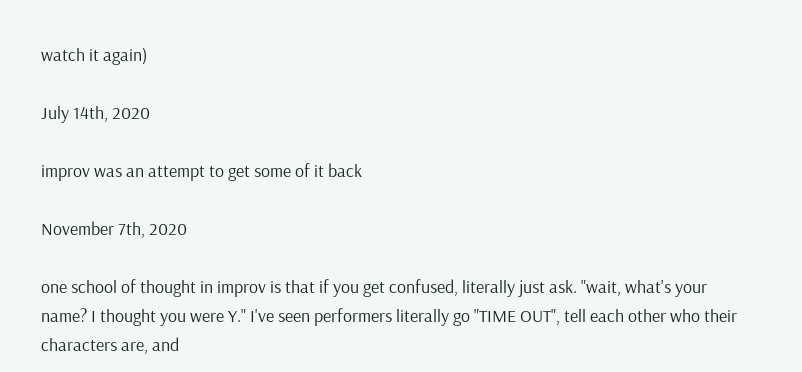watch it again)

July 14th, 2020

improv was an attempt to get some of it back

November 7th, 2020

one school of thought in improv is that if you get confused, literally just ask. "wait, what's your name? I thought you were Y." I've seen performers literally go "TIME OUT", tell each other who their characters are, and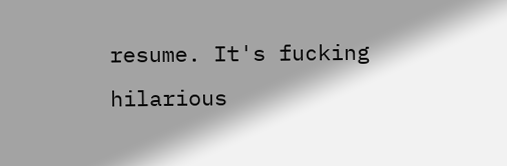resume. It's fucking hilarious